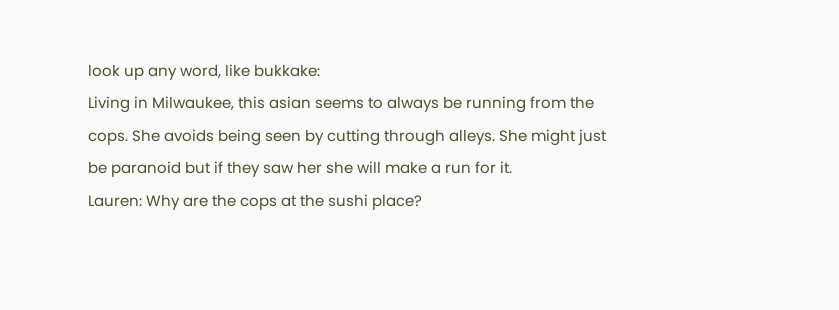look up any word, like bukkake:
Living in Milwaukee, this asian seems to always be running from the cops. She avoids being seen by cutting through alleys. She might just be paranoid but if they saw her she will make a run for it.
Lauren: Why are the cops at the sushi place?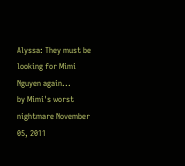Alyssa: They must be looking for Mimi Nguyen again...
by Mimi's worst nightmare November 05, 2011